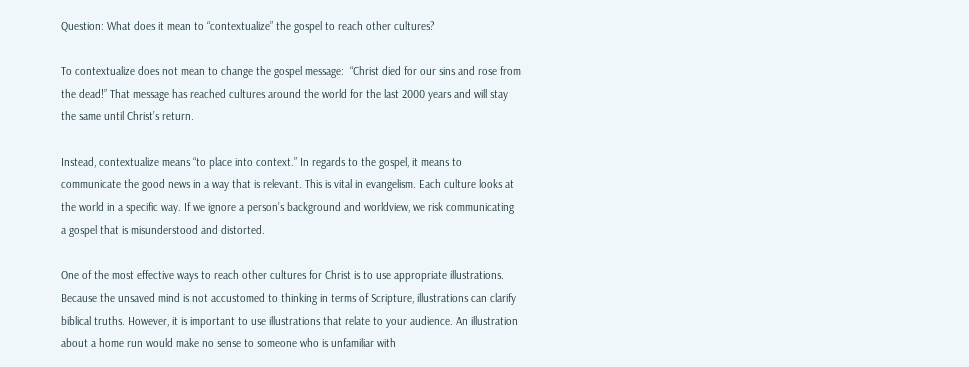Question: What does it mean to “contextualize” the gospel to reach other cultures?

To contextualize does not mean to change the gospel message:  “Christ died for our sins and rose from the dead!” That message has reached cultures around the world for the last 2000 years and will stay the same until Christ’s return.

Instead, contextualize means “to place into context.” In regards to the gospel, it means to communicate the good news in a way that is relevant. This is vital in evangelism. Each culture looks at the world in a specific way. If we ignore a person’s background and worldview, we risk communicating a gospel that is misunderstood and distorted.

One of the most effective ways to reach other cultures for Christ is to use appropriate illustrations. Because the unsaved mind is not accustomed to thinking in terms of Scripture, illustrations can clarify biblical truths. However, it is important to use illustrations that relate to your audience. An illustration about a home run would make no sense to someone who is unfamiliar with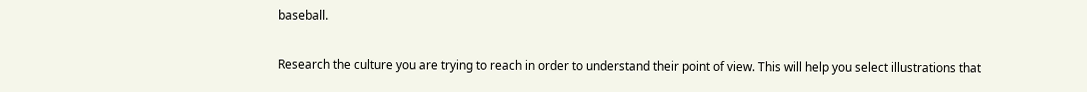baseball.

Research the culture you are trying to reach in order to understand their point of view. This will help you select illustrations that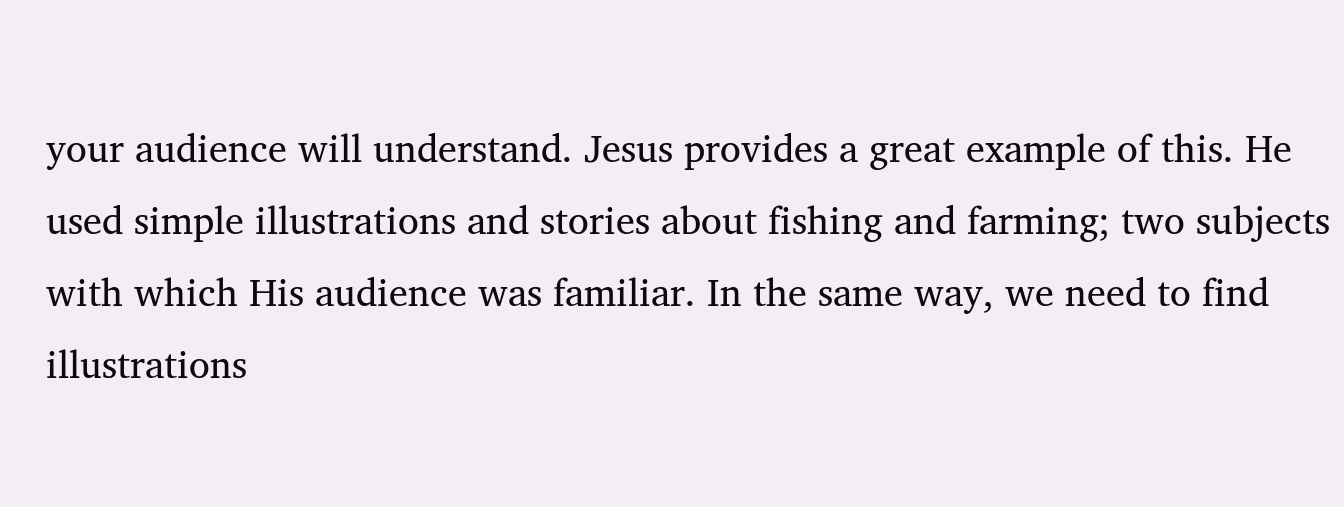your audience will understand. Jesus provides a great example of this. He used simple illustrations and stories about fishing and farming; two subjects with which His audience was familiar. In the same way, we need to find illustrations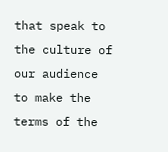that speak to the culture of our audience to make the terms of the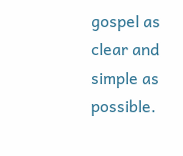gospel as clear and simple as possible.